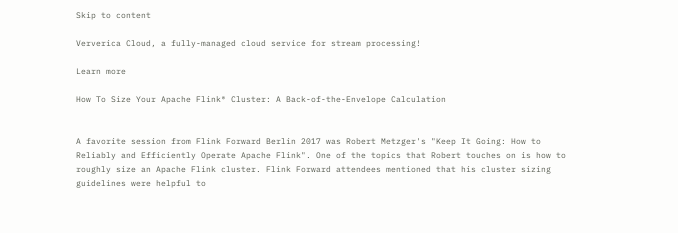Skip to content

Ververica Cloud, a fully-managed cloud service for stream processing!

Learn more

How To Size Your Apache Flink® Cluster: A Back-of-the-Envelope Calculation


A favorite session from Flink Forward Berlin 2017 was Robert Metzger's "Keep It Going: How to Reliably and Efficiently Operate Apache Flink". One of the topics that Robert touches on is how to roughly size an Apache Flink cluster. Flink Forward attendees mentioned that his cluster sizing guidelines were helpful to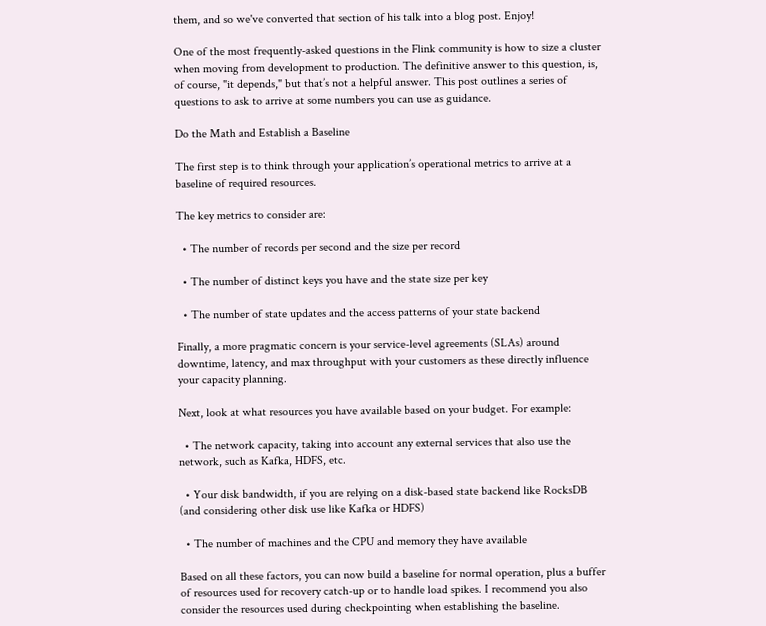them, and so we've converted that section of his talk into a blog post. Enjoy!

One of the most frequently-asked questions in the Flink community is how to size a cluster when moving from development to production. The definitive answer to this question, is, of course, "it depends," but that’s not a helpful answer. This post outlines a series of questions to ask to arrive at some numbers you can use as guidance.

Do the Math and Establish a Baseline

The first step is to think through your application’s operational metrics to arrive at a baseline of required resources.

The key metrics to consider are:

  • The number of records per second and the size per record

  • The number of distinct keys you have and the state size per key

  • The number of state updates and the access patterns of your state backend

Finally, a more pragmatic concern is your service-level agreements (SLAs) around downtime, latency, and max throughput with your customers as these directly influence your capacity planning.

Next, look at what resources you have available based on your budget. For example:

  • The network capacity, taking into account any external services that also use the network, such as Kafka, HDFS, etc.

  • Your disk bandwidth, if you are relying on a disk-based state backend like RocksDB (and considering other disk use like Kafka or HDFS)

  • The number of machines and the CPU and memory they have available

Based on all these factors, you can now build a baseline for normal operation, plus a buffer of resources used for recovery catch-up or to handle load spikes. I recommend you also consider the resources used during checkpointing when establishing the baseline.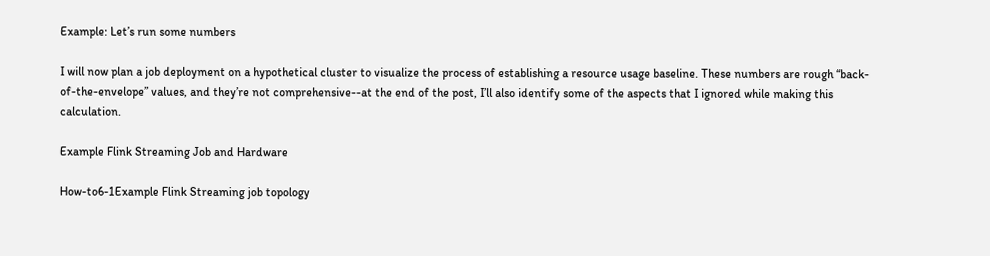Example: Let’s run some numbers

I will now plan a job deployment on a hypothetical cluster to visualize the process of establishing a resource usage baseline. These numbers are rough “back-of-the-envelope” values, and they’re not comprehensive--at the end of the post, I’ll also identify some of the aspects that I ignored while making this calculation.

Example Flink Streaming Job and Hardware

How-to6-1Example Flink Streaming job topology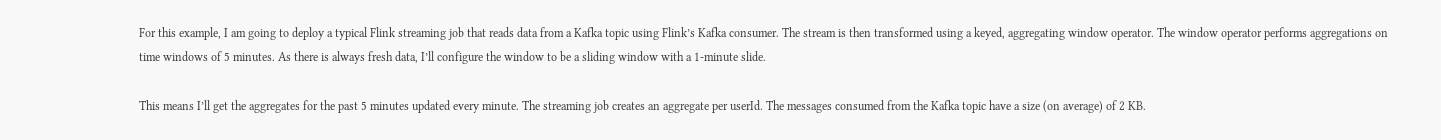For this example, I am going to deploy a typical Flink streaming job that reads data from a Kafka topic using Flink’s Kafka consumer. The stream is then transformed using a keyed, aggregating window operator. The window operator performs aggregations on time windows of 5 minutes. As there is always fresh data, I’ll configure the window to be a sliding window with a 1-minute slide.

This means I’ll get the aggregates for the past 5 minutes updated every minute. The streaming job creates an aggregate per userId. The messages consumed from the Kafka topic have a size (on average) of 2 KB.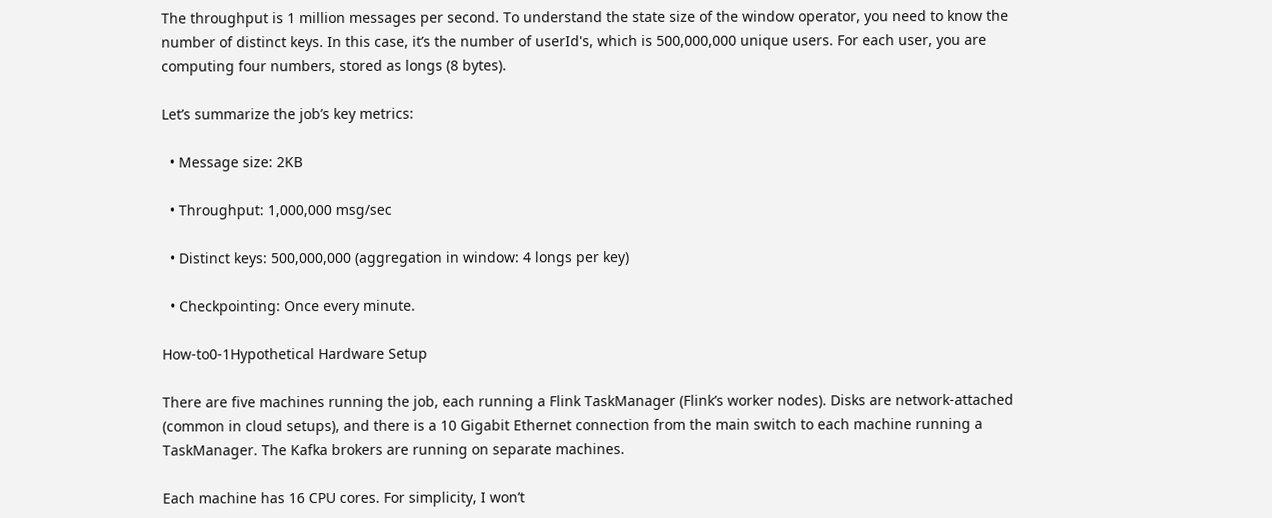The throughput is 1 million messages per second. To understand the state size of the window operator, you need to know the number of distinct keys. In this case, it’s the number of userId's, which is 500,000,000 unique users. For each user, you are computing four numbers, stored as longs (8 bytes).

Let’s summarize the job’s key metrics:

  • Message size: 2KB

  • Throughput: 1,000,000 msg/sec

  • Distinct keys: 500,000,000 (aggregation in window: 4 longs per key)

  • Checkpointing: Once every minute.

How-to0-1Hypothetical Hardware Setup

There are five machines running the job, each running a Flink TaskManager (Flink’s worker nodes). Disks are network-attached (common in cloud setups), and there is a 10 Gigabit Ethernet connection from the main switch to each machine running a TaskManager. The Kafka brokers are running on separate machines.

Each machine has 16 CPU cores. For simplicity, I won’t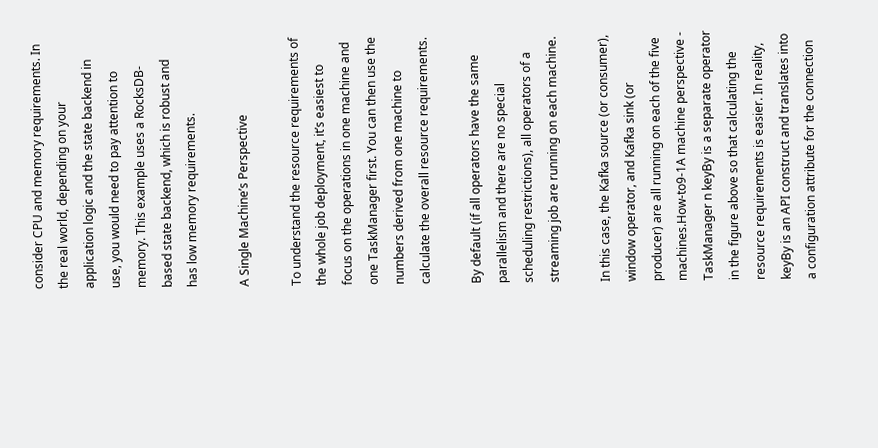consider CPU and memory requirements. In the real world, depending on your application logic and the state backend in use, you would need to pay attention to memory. This example uses a RocksDB-based state backend, which is robust and has low memory requirements.

A Single Machine’s Perspective

To understand the resource requirements of the whole job deployment, it’s easiest to focus on the operations in one machine and one TaskManager first. You can then use the numbers derived from one machine to calculate the overall resource requirements.

By default (if all operators have the same parallelism and there are no special scheduling restrictions), all operators of a streaming job are running on each machine.

In this case, the Kafka source (or consumer), window operator, and Kafka sink (or producer) are all running on each of the five machines.How-to9-1A machine perspective - TaskManager n keyBy is a separate operator in the figure above so that calculating the resource requirements is easier. In reality, keyBy is an API construct and translates into a configuration attribute for the connection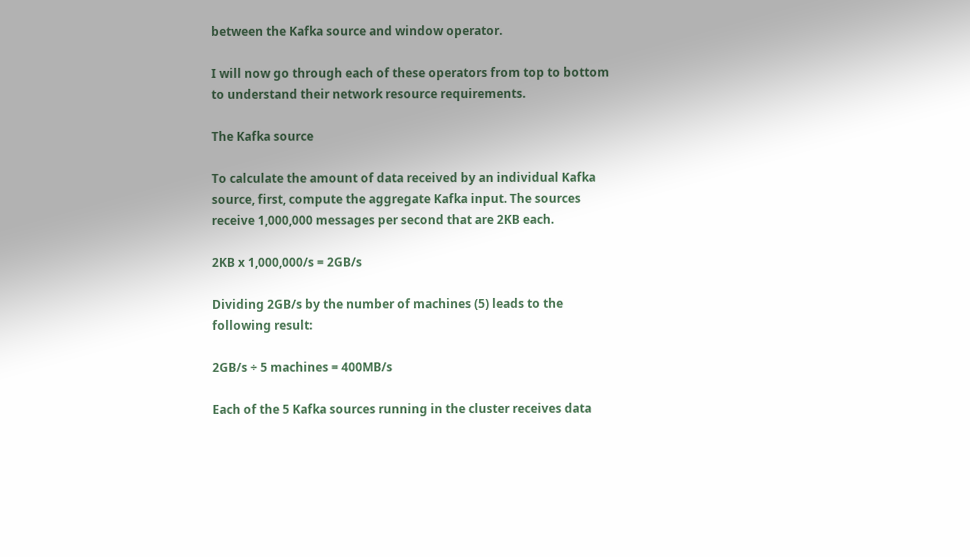between the Kafka source and window operator.

I will now go through each of these operators from top to bottom to understand their network resource requirements.

The Kafka source

To calculate the amount of data received by an individual Kafka source, first, compute the aggregate Kafka input. The sources receive 1,000,000 messages per second that are 2KB each.

2KB x 1,000,000/s = 2GB/s

Dividing 2GB/s by the number of machines (5) leads to the following result:

2GB/s ÷ 5 machines = 400MB/s

Each of the 5 Kafka sources running in the cluster receives data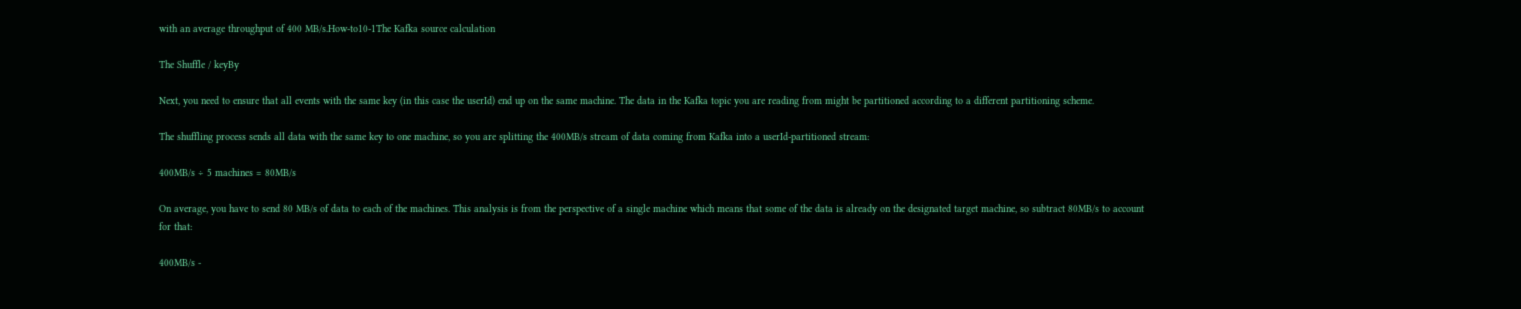with an average throughput of 400 MB/s.How-to10-1The Kafka source calculation

The Shuffle / keyBy

Next, you need to ensure that all events with the same key (in this case the userId) end up on the same machine. The data in the Kafka topic you are reading from might be partitioned according to a different partitioning scheme.

The shuffling process sends all data with the same key to one machine, so you are splitting the 400MB/s stream of data coming from Kafka into a userId-partitioned stream:

400MB/s ÷ 5 machines = 80MB/s

On average, you have to send 80 MB/s of data to each of the machines. This analysis is from the perspective of a single machine which means that some of the data is already on the designated target machine, so subtract 80MB/s to account for that:

400MB/s -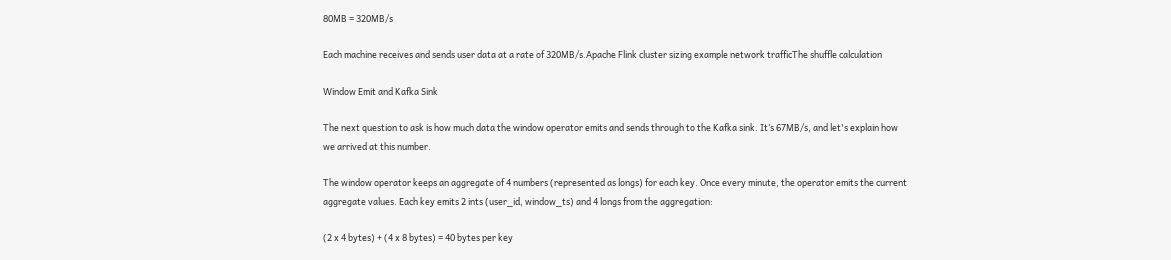80MB = 320MB/s

Each machine receives and sends user data at a rate of 320MB/s.Apache Flink cluster sizing example network trafficThe shuffle calculation

Window Emit and Kafka Sink

The next question to ask is how much data the window operator emits and sends through to the Kafka sink. It’s 67MB/s, and let's explain how we arrived at this number.

The window operator keeps an aggregate of 4 numbers (represented as longs) for each key. Once every minute, the operator emits the current aggregate values. Each key emits 2 ints (user_id, window_ts) and 4 longs from the aggregation:

(2 x 4 bytes) + (4 x 8 bytes) = 40 bytes per key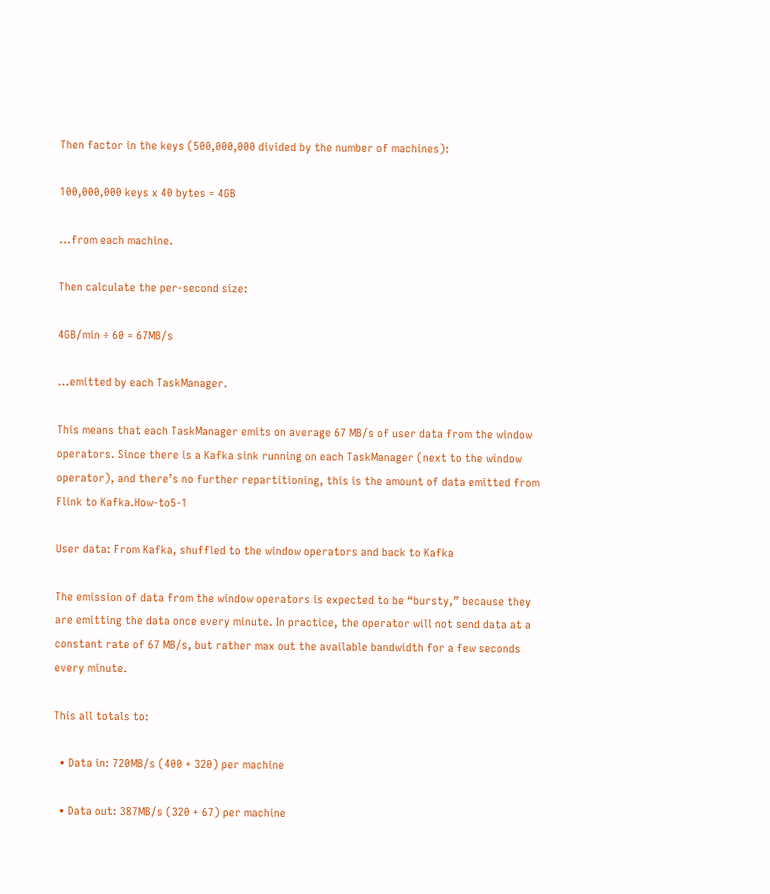Then factor in the keys (500,000,000 divided by the number of machines):

100,000,000 keys x 40 bytes = 4GB

...from each machine.

Then calculate the per-second size:

4GB/min ÷ 60 = 67MB/s

...emitted by each TaskManager.

This means that each TaskManager emits on average 67 MB/s of user data from the window operators. Since there is a Kafka sink running on each TaskManager (next to the window operator), and there’s no further repartitioning, this is the amount of data emitted from Flink to Kafka.How-to5-1

User data: From Kafka, shuffled to the window operators and back to Kafka

The emission of data from the window operators is expected to be “bursty,” because they are emitting the data once every minute. In practice, the operator will not send data at a constant rate of 67 MB/s, but rather max out the available bandwidth for a few seconds every minute.

This all totals to:

  • Data in: 720MB/s (400 + 320) per machine

  • Data out: 387MB/s (320 + 67) per machine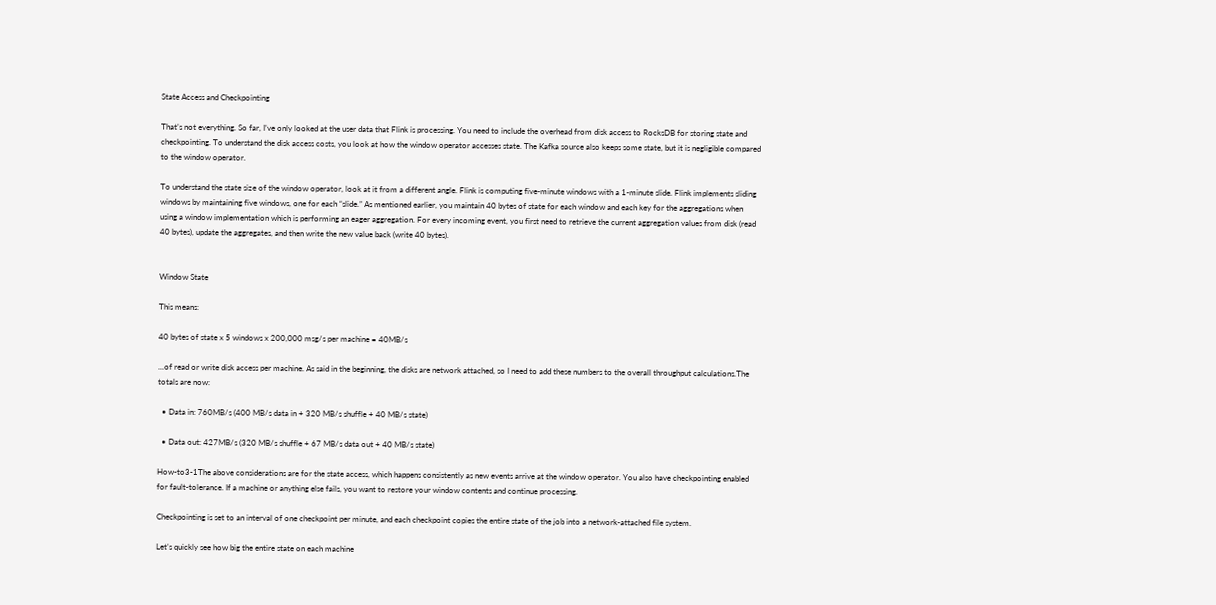State Access and Checkpointing

That’s not everything. So far, I’ve only looked at the user data that Flink is processing. You need to include the overhead from disk access to RocksDB for storing state and checkpointing. To understand the disk access costs, you look at how the window operator accesses state. The Kafka source also keeps some state, but it is negligible compared to the window operator.

To understand the state size of the window operator, look at it from a different angle. Flink is computing five-minute windows with a 1-minute slide. Flink implements sliding windows by maintaining five windows, one for each “slide.” As mentioned earlier, you maintain 40 bytes of state for each window and each key for the aggregations when using a window implementation which is performing an eager aggregation. For every incoming event, you first need to retrieve the current aggregation values from disk (read 40 bytes), update the aggregates, and then write the new value back (write 40 bytes).


Window State

This means:

40 bytes of state x 5 windows x 200,000 msg/s per machine = 40MB/s

...of read or write disk access per machine. As said in the beginning, the disks are network attached, so I need to add these numbers to the overall throughput calculations.The totals are now:

  • Data in: 760MB/s (400 MB/s data in + 320 MB/s shuffle + 40 MB/s state)

  • Data out: 427MB/s (320 MB/s shuffle + 67 MB/s data out + 40 MB/s state)

How-to3-1The above considerations are for the state access, which happens consistently as new events arrive at the window operator. You also have checkpointing enabled for fault-tolerance. If a machine or anything else fails, you want to restore your window contents and continue processing.

Checkpointing is set to an interval of one checkpoint per minute, and each checkpoint copies the entire state of the job into a network-attached file system.

Let’s quickly see how big the entire state on each machine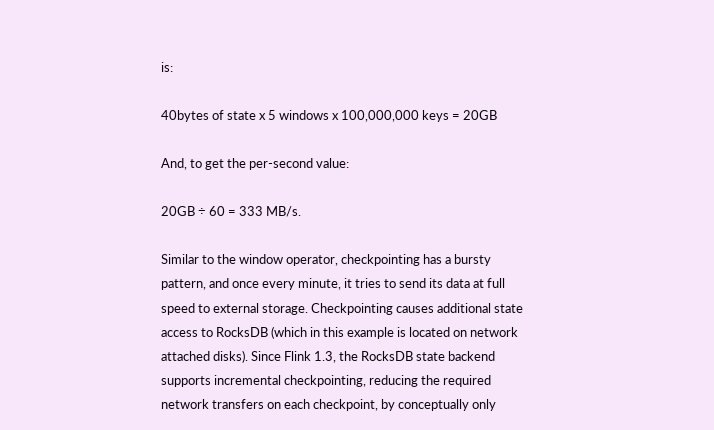is:

40bytes of state x 5 windows x 100,000,000 keys = 20GB

And, to get the per-second value:

20GB ÷ 60 = 333 MB/s.

Similar to the window operator, checkpointing has a bursty pattern, and once every minute, it tries to send its data at full speed to external storage. Checkpointing causes additional state access to RocksDB (which in this example is located on network attached disks). Since Flink 1.3, the RocksDB state backend supports incremental checkpointing, reducing the required network transfers on each checkpoint, by conceptually only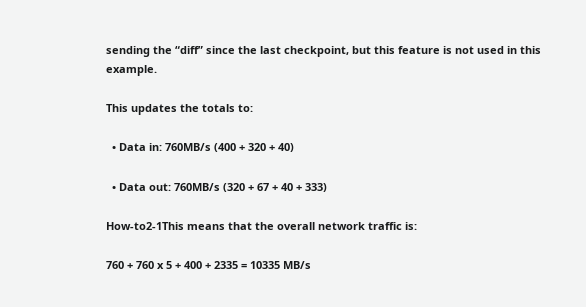sending the “diff” since the last checkpoint, but this feature is not used in this example.

This updates the totals to:

  • Data in: 760MB/s (400 + 320 + 40)

  • Data out: 760MB/s (320 + 67 + 40 + 333)

How-to2-1This means that the overall network traffic is:

760 + 760 x 5 + 400 + 2335 = 10335 MB/s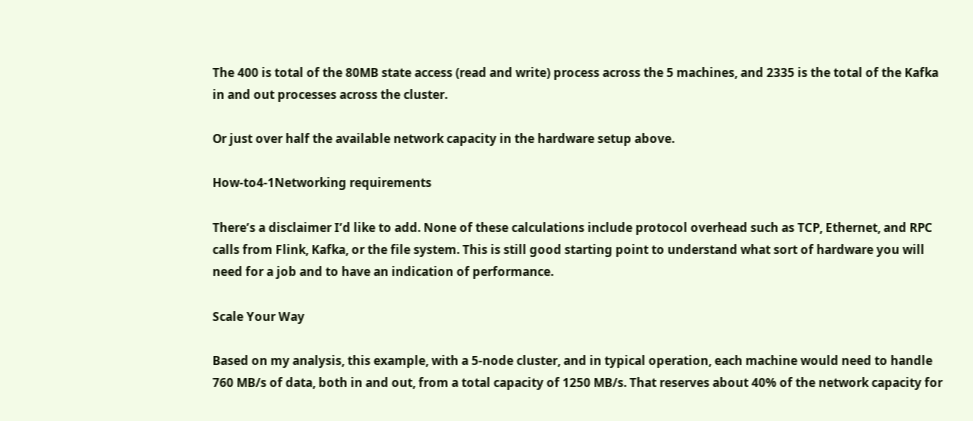The 400 is total of the 80MB state access (read and write) process across the 5 machines, and 2335 is the total of the Kafka in and out processes across the cluster.

Or just over half the available network capacity in the hardware setup above.

How-to4-1Networking requirements

There’s a disclaimer I’d like to add. None of these calculations include protocol overhead such as TCP, Ethernet, and RPC calls from Flink, Kafka, or the file system. This is still good starting point to understand what sort of hardware you will need for a job and to have an indication of performance.

Scale Your Way

Based on my analysis, this example, with a 5-node cluster, and in typical operation, each machine would need to handle 760 MB/s of data, both in and out, from a total capacity of 1250 MB/s. That reserves about 40% of the network capacity for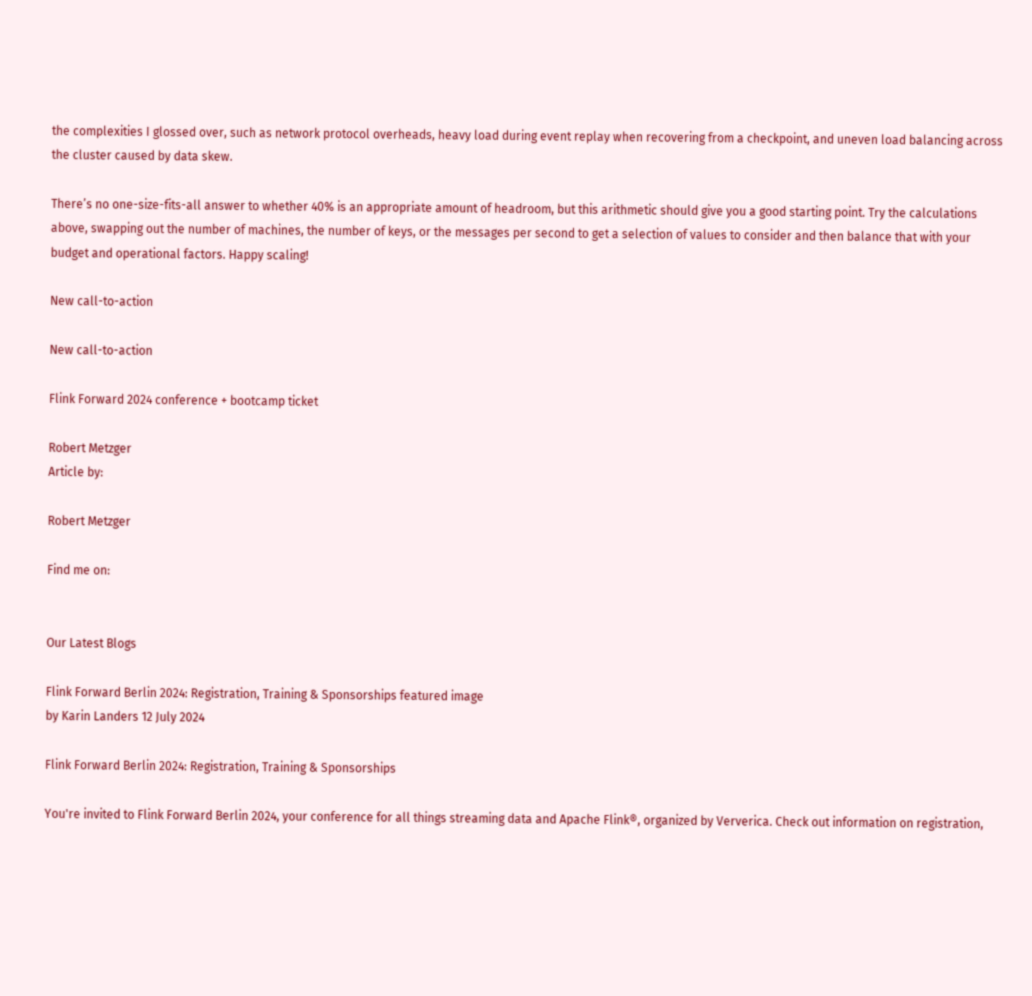the complexities I glossed over, such as network protocol overheads, heavy load during event replay when recovering from a checkpoint, and uneven load balancing across the cluster caused by data skew.

There’s no one-size-fits-all answer to whether 40% is an appropriate amount of headroom, but this arithmetic should give you a good starting point. Try the calculations above, swapping out the number of machines, the number of keys, or the messages per second to get a selection of values to consider and then balance that with your budget and operational factors. Happy scaling!

New call-to-action

New call-to-action

Flink Forward 2024 conference + bootcamp ticket

Robert Metzger
Article by:

Robert Metzger

Find me on:


Our Latest Blogs

Flink Forward Berlin 2024: Registration, Training & Sponsorships featured image
by Karin Landers 12 July 2024

Flink Forward Berlin 2024: Registration, Training & Sponsorships

You're invited to Flink Forward Berlin 2024, your conference for all things streaming data and Apache Flink®, organized by Ververica. Check out information on registration,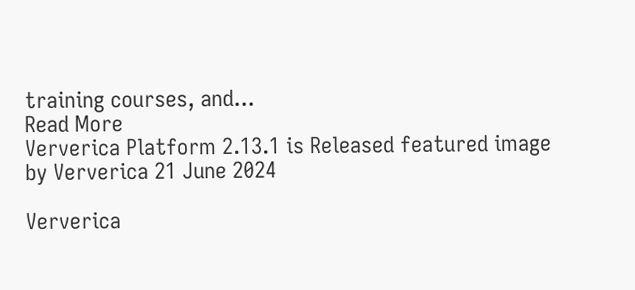training courses, and...
Read More
Ververica Platform 2.13.1 is Released featured image
by Ververica 21 June 2024

Ververica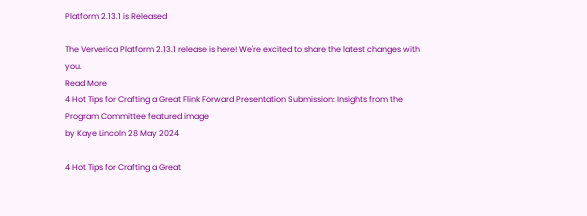Platform 2.13.1 is Released

The Ververica Platform 2.13.1 release is here! We're excited to share the latest changes with you.
Read More
4 Hot Tips for Crafting a Great Flink Forward Presentation Submission: Insights from the Program Committee featured image
by Kaye Lincoln 28 May 2024

4 Hot Tips for Crafting a Great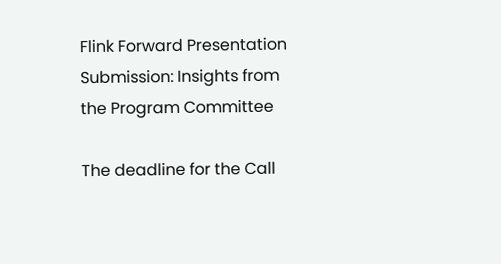Flink Forward Presentation Submission: Insights from the Program Committee

The deadline for the Call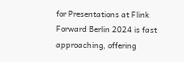for Presentations at Flink Forward Berlin 2024 is fast approaching, offering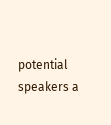potential speakers a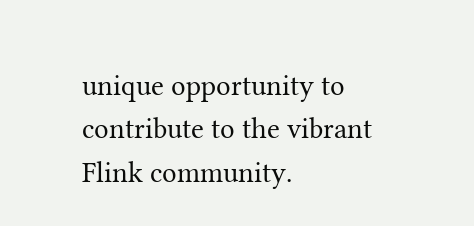unique opportunity to contribute to the vibrant Flink community.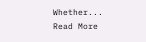Whether...
Read More